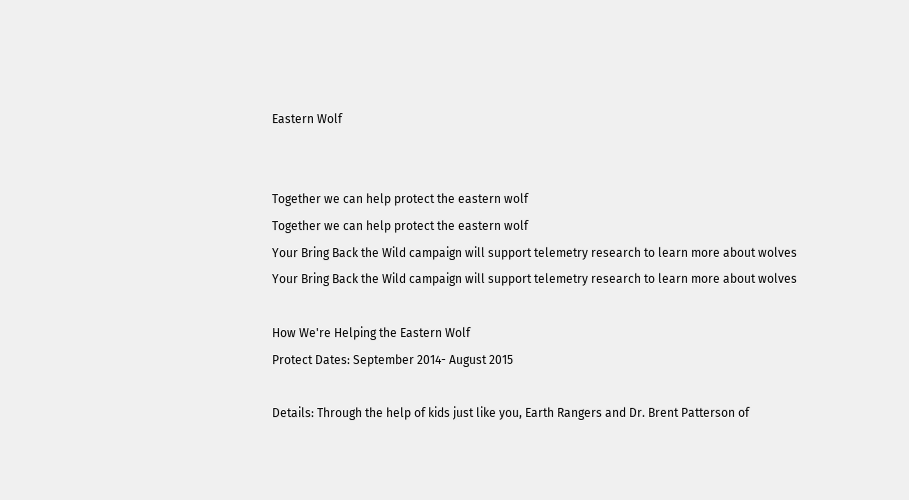Eastern Wolf


Together we can help protect the eastern wolf
Together we can help protect the eastern wolf
Your Bring Back the Wild campaign will support telemetry research to learn more about wolves
Your Bring Back the Wild campaign will support telemetry research to learn more about wolves

How We're Helping the Eastern Wolf
Protect Dates: September 2014- August 2015

Details: Through the help of kids just like you, Earth Rangers and Dr. Brent Patterson of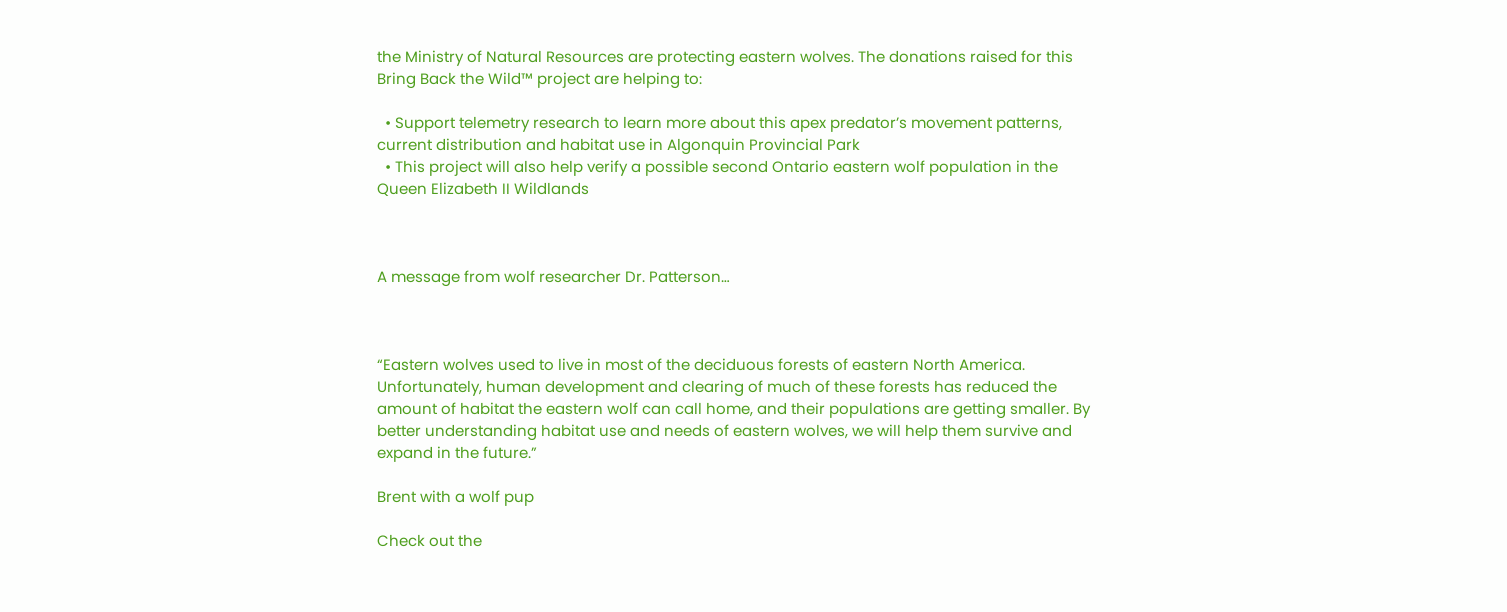the Ministry of Natural Resources are protecting eastern wolves. The donations raised for this Bring Back the Wild™ project are helping to:

  • Support telemetry research to learn more about this apex predator’s movement patterns, current distribution and habitat use in Algonquin Provincial Park
  • This project will also help verify a possible second Ontario eastern wolf population in the Queen Elizabeth II Wildlands



A message from wolf researcher Dr. Patterson…



“Eastern wolves used to live in most of the deciduous forests of eastern North America. Unfortunately, human development and clearing of much of these forests has reduced the amount of habitat the eastern wolf can call home, and their populations are getting smaller. By better understanding habitat use and needs of eastern wolves, we will help them survive and expand in the future.”

Brent with a wolf pup

Check out the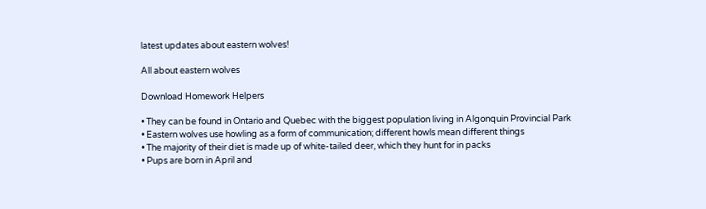latest updates about eastern wolves!

All about eastern wolves

Download Homework Helpers

• They can be found in Ontario and Quebec with the biggest population living in Algonquin Provincial Park
• Eastern wolves use howling as a form of communication; different howls mean different things
• The majority of their diet is made up of white-tailed deer, which they hunt for in packs
• Pups are born in April and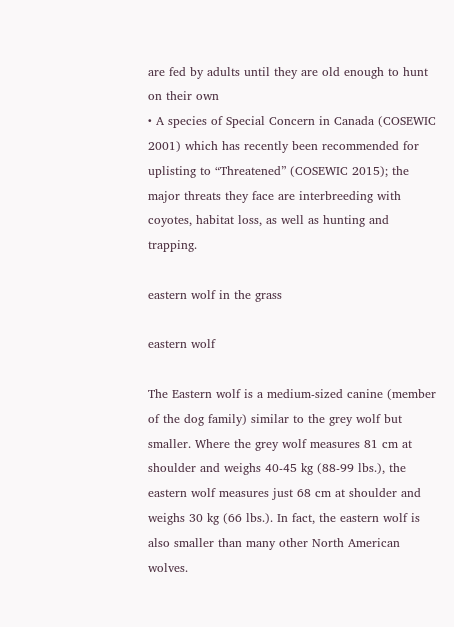are fed by adults until they are old enough to hunt on their own
• A species of Special Concern in Canada (COSEWIC 2001) which has recently been recommended for uplisting to “Threatened” (COSEWIC 2015); the major threats they face are interbreeding with coyotes, habitat loss, as well as hunting and trapping.

eastern wolf in the grass

eastern wolf

The Eastern wolf is a medium-sized canine (member of the dog family) similar to the grey wolf but smaller. Where the grey wolf measures 81 cm at shoulder and weighs 40-45 kg (88-99 lbs.), the eastern wolf measures just 68 cm at shoulder and weighs 30 kg (66 lbs.). In fact, the eastern wolf is also smaller than many other North American wolves.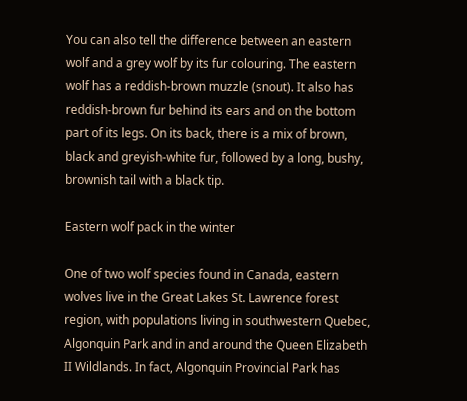You can also tell the difference between an eastern wolf and a grey wolf by its fur colouring. The eastern wolf has a reddish-brown muzzle (snout). It also has reddish-brown fur behind its ears and on the bottom part of its legs. On its back, there is a mix of brown, black and greyish-white fur, followed by a long, bushy, brownish tail with a black tip.

Eastern wolf pack in the winter

One of two wolf species found in Canada, eastern wolves live in the Great Lakes St. Lawrence forest region, with populations living in southwestern Quebec, Algonquin Park and in and around the Queen Elizabeth II Wildlands. In fact, Algonquin Provincial Park has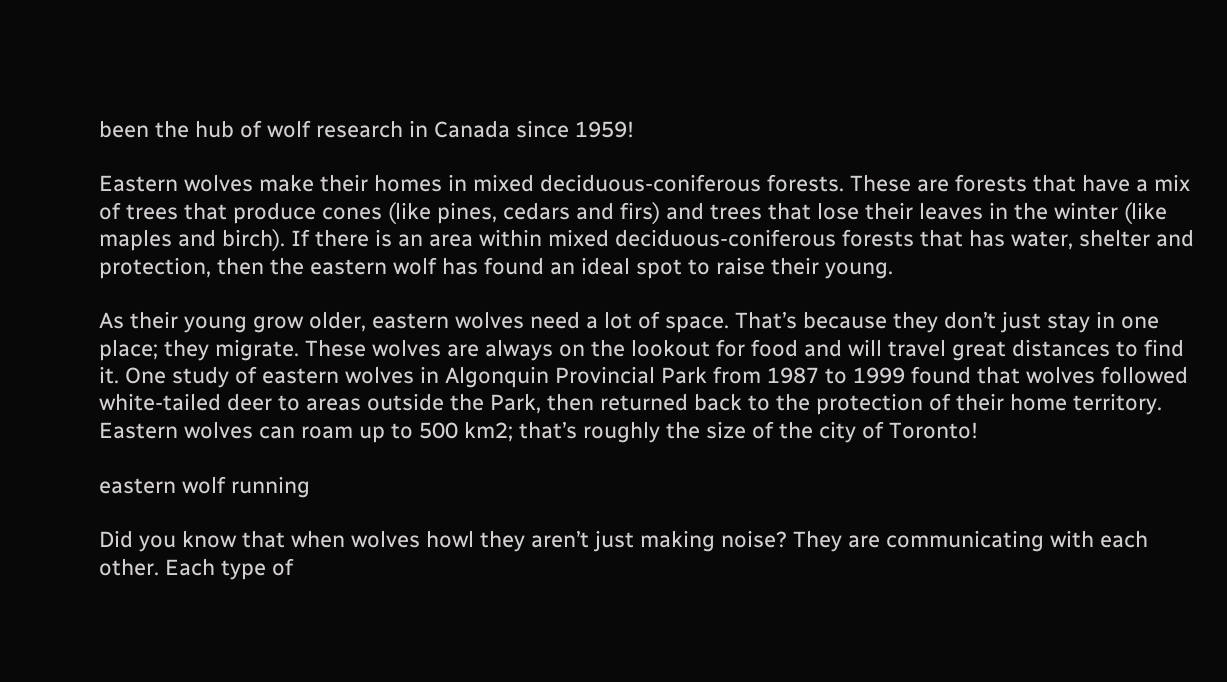been the hub of wolf research in Canada since 1959!

Eastern wolves make their homes in mixed deciduous-coniferous forests. These are forests that have a mix of trees that produce cones (like pines, cedars and firs) and trees that lose their leaves in the winter (like maples and birch). If there is an area within mixed deciduous-coniferous forests that has water, shelter and protection, then the eastern wolf has found an ideal spot to raise their young.

As their young grow older, eastern wolves need a lot of space. That’s because they don’t just stay in one place; they migrate. These wolves are always on the lookout for food and will travel great distances to find it. One study of eastern wolves in Algonquin Provincial Park from 1987 to 1999 found that wolves followed white-tailed deer to areas outside the Park, then returned back to the protection of their home territory. Eastern wolves can roam up to 500 km2; that’s roughly the size of the city of Toronto!

eastern wolf running

Did you know that when wolves howl they aren’t just making noise? They are communicating with each other. Each type of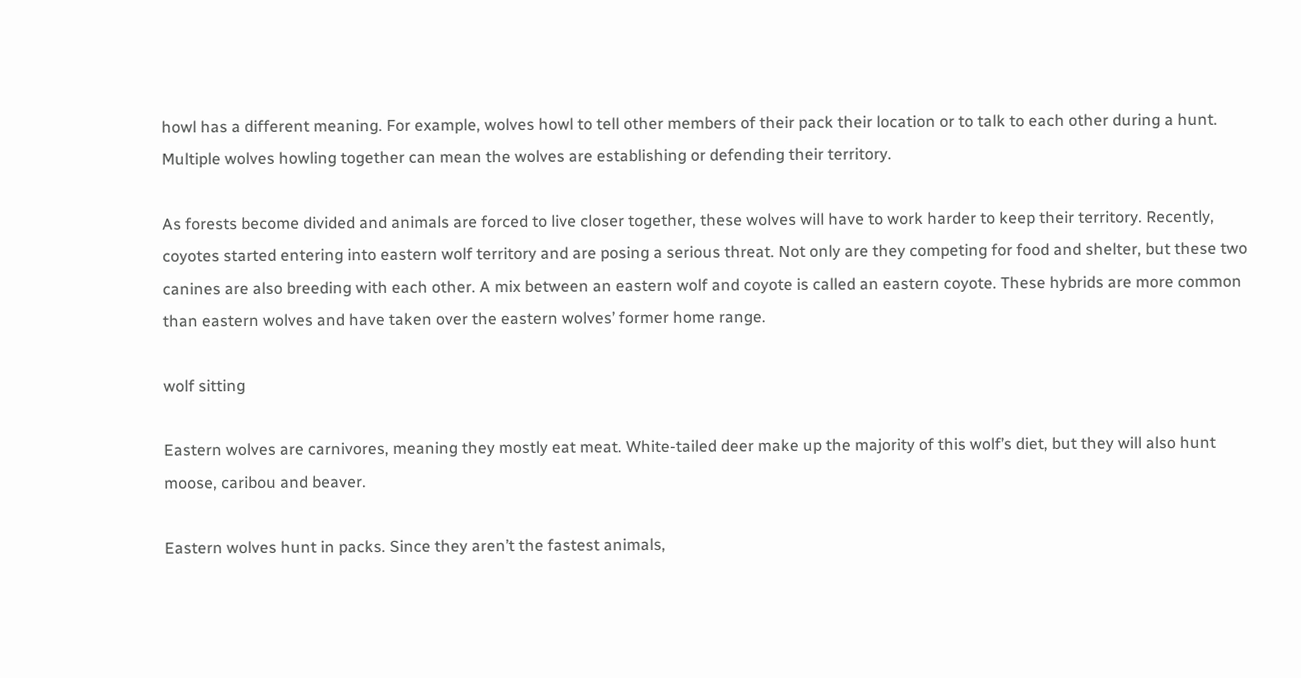howl has a different meaning. For example, wolves howl to tell other members of their pack their location or to talk to each other during a hunt. Multiple wolves howling together can mean the wolves are establishing or defending their territory.

As forests become divided and animals are forced to live closer together, these wolves will have to work harder to keep their territory. Recently, coyotes started entering into eastern wolf territory and are posing a serious threat. Not only are they competing for food and shelter, but these two canines are also breeding with each other. A mix between an eastern wolf and coyote is called an eastern coyote. These hybrids are more common than eastern wolves and have taken over the eastern wolves’ former home range.

wolf sitting

Eastern wolves are carnivores, meaning they mostly eat meat. White-tailed deer make up the majority of this wolf’s diet, but they will also hunt moose, caribou and beaver.

Eastern wolves hunt in packs. Since they aren’t the fastest animals,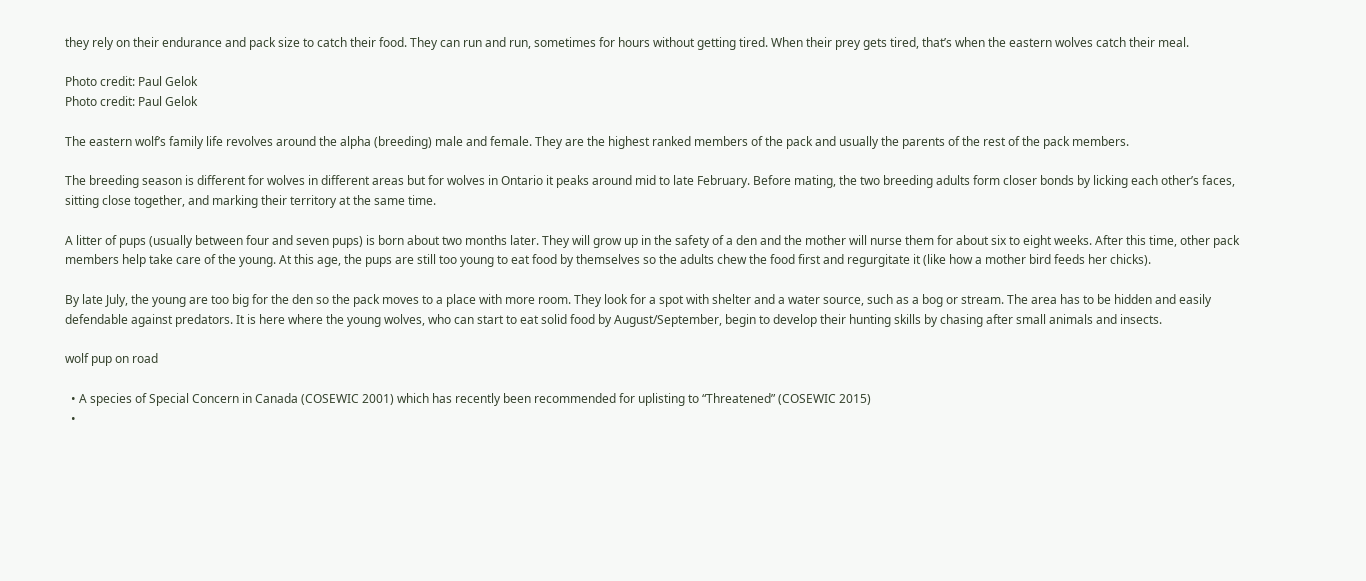they rely on their endurance and pack size to catch their food. They can run and run, sometimes for hours without getting tired. When their prey gets tired, that’s when the eastern wolves catch their meal.

Photo credit: Paul Gelok
Photo credit: Paul Gelok

The eastern wolf’s family life revolves around the alpha (breeding) male and female. They are the highest ranked members of the pack and usually the parents of the rest of the pack members.

The breeding season is different for wolves in different areas but for wolves in Ontario it peaks around mid to late February. Before mating, the two breeding adults form closer bonds by licking each other’s faces, sitting close together, and marking their territory at the same time.

A litter of pups (usually between four and seven pups) is born about two months later. They will grow up in the safety of a den and the mother will nurse them for about six to eight weeks. After this time, other pack members help take care of the young. At this age, the pups are still too young to eat food by themselves so the adults chew the food first and regurgitate it (like how a mother bird feeds her chicks).

By late July, the young are too big for the den so the pack moves to a place with more room. They look for a spot with shelter and a water source, such as a bog or stream. The area has to be hidden and easily defendable against predators. It is here where the young wolves, who can start to eat solid food by August/September, begin to develop their hunting skills by chasing after small animals and insects.

wolf pup on road

  • A species of Special Concern in Canada (COSEWIC 2001) which has recently been recommended for uplisting to “Threatened” (COSEWIC 2015)
  •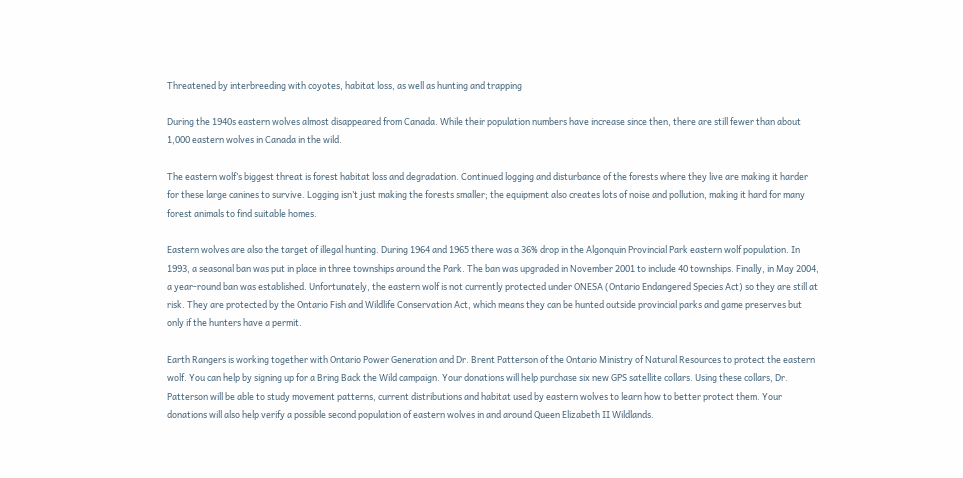Threatened by interbreeding with coyotes, habitat loss, as well as hunting and trapping

During the 1940s eastern wolves almost disappeared from Canada. While their population numbers have increase since then, there are still fewer than about 1,000 eastern wolves in Canada in the wild.

The eastern wolf’s biggest threat is forest habitat loss and degradation. Continued logging and disturbance of the forests where they live are making it harder for these large canines to survive. Logging isn’t just making the forests smaller; the equipment also creates lots of noise and pollution, making it hard for many forest animals to find suitable homes.

Eastern wolves are also the target of illegal hunting. During 1964 and 1965 there was a 36% drop in the Algonquin Provincial Park eastern wolf population. In 1993, a seasonal ban was put in place in three townships around the Park. The ban was upgraded in November 2001 to include 40 townships. Finally, in May 2004, a year-round ban was established. Unfortunately, the eastern wolf is not currently protected under ONESA (Ontario Endangered Species Act) so they are still at risk. They are protected by the Ontario Fish and Wildlife Conservation Act, which means they can be hunted outside provincial parks and game preserves but only if the hunters have a permit.

Earth Rangers is working together with Ontario Power Generation and Dr. Brent Patterson of the Ontario Ministry of Natural Resources to protect the eastern wolf. You can help by signing up for a Bring Back the Wild campaign. Your donations will help purchase six new GPS satellite collars. Using these collars, Dr. Patterson will be able to study movement patterns, current distributions and habitat used by eastern wolves to learn how to better protect them. Your donations will also help verify a possible second population of eastern wolves in and around Queen Elizabeth II Wildlands.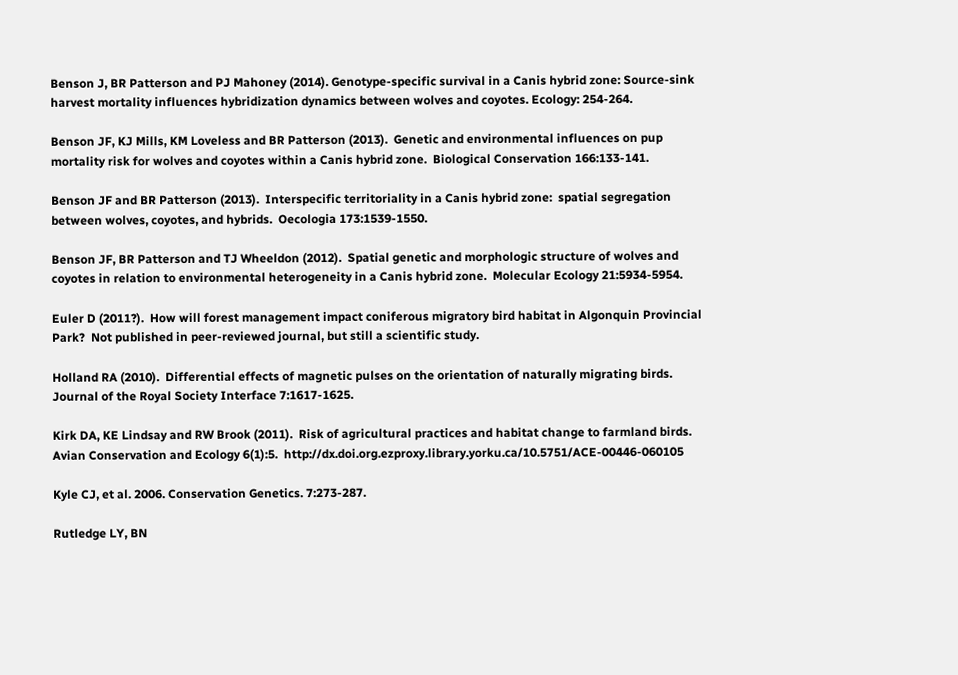Benson J, BR Patterson and PJ Mahoney (2014). Genotype-specific survival in a Canis hybrid zone: Source-sink harvest mortality influences hybridization dynamics between wolves and coyotes. Ecology: 254-264.

Benson JF, KJ Mills, KM Loveless and BR Patterson (2013).  Genetic and environmental influences on pup mortality risk for wolves and coyotes within a Canis hybrid zone.  Biological Conservation 166:133-141.

Benson JF and BR Patterson (2013).  Interspecific territoriality in a Canis hybrid zone:  spatial segregation between wolves, coyotes, and hybrids.  Oecologia 173:1539-1550.

Benson JF, BR Patterson and TJ Wheeldon (2012).  Spatial genetic and morphologic structure of wolves and coyotes in relation to environmental heterogeneity in a Canis hybrid zone.  Molecular Ecology 21:5934-5954.

Euler D (2011?).  How will forest management impact coniferous migratory bird habitat in Algonquin Provincial Park?  Not published in peer-reviewed journal, but still a scientific study.

Holland RA (2010).  Differential effects of magnetic pulses on the orientation of naturally migrating birds.  Journal of the Royal Society Interface 7:1617-1625.

Kirk DA, KE Lindsay and RW Brook (2011).  Risk of agricultural practices and habitat change to farmland birds.  Avian Conservation and Ecology 6(1):5.  http://dx.doi.org.ezproxy.library.yorku.ca/10.5751/ACE-00446-060105

Kyle CJ, et al. 2006. Conservation Genetics. 7:273-287.

Rutledge LY, BN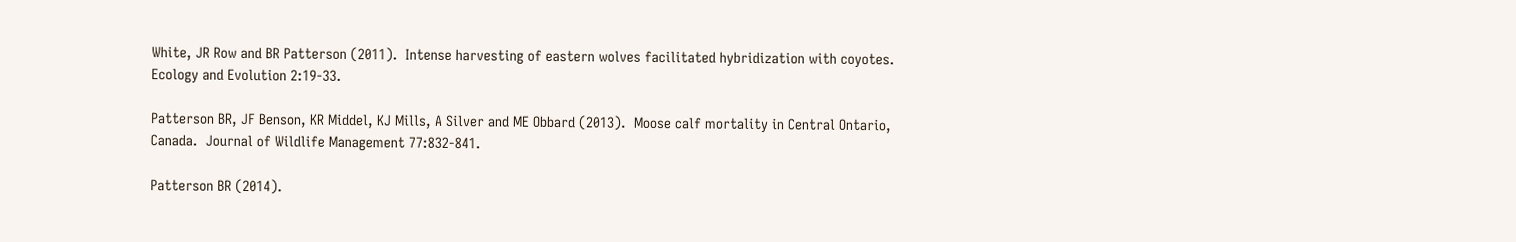White, JR Row and BR Patterson (2011).  Intense harvesting of eastern wolves facilitated hybridization with coyotes.  Ecology and Evolution 2:19-33.

Patterson BR, JF Benson, KR Middel, KJ Mills, A Silver and ME Obbard (2013).  Moose calf mortality in Central Ontario, Canada.  Journal of Wildlife Management 77:832-841.

Patterson BR (2014).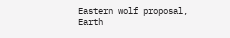Eastern wolf proposal, Earth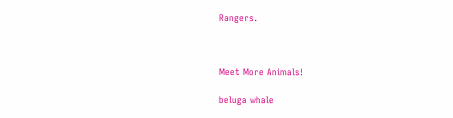Rangers.



Meet More Animals!

beluga whale